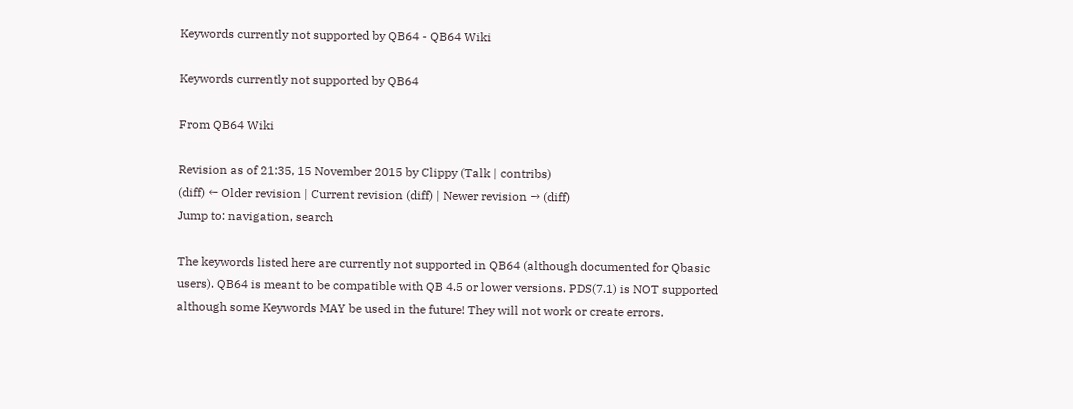Keywords currently not supported by QB64 - QB64 Wiki

Keywords currently not supported by QB64

From QB64 Wiki

Revision as of 21:35, 15 November 2015 by Clippy (Talk | contribs)
(diff) ← Older revision | Current revision (diff) | Newer revision → (diff)
Jump to: navigation, search

The keywords listed here are currently not supported in QB64 (although documented for Qbasic users). QB64 is meant to be compatible with QB 4.5 or lower versions. PDS(7.1) is NOT supported although some Keywords MAY be used in the future! They will not work or create errors.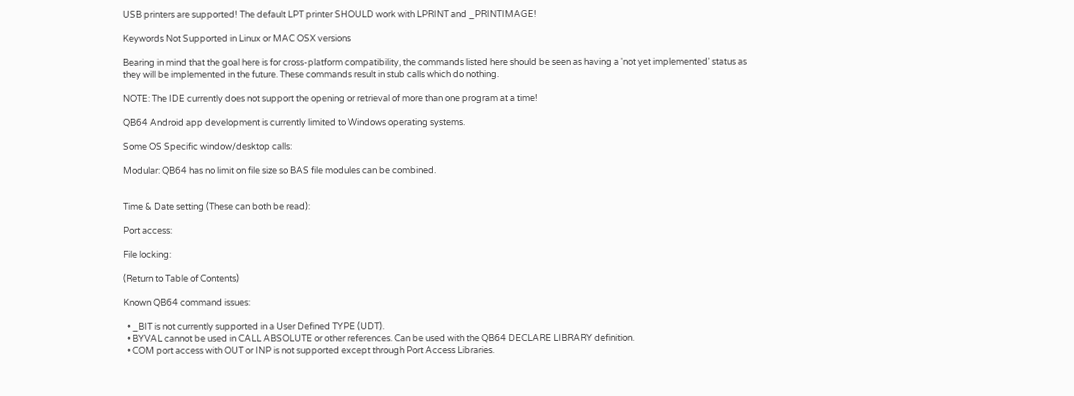USB printers are supported! The default LPT printer SHOULD work with LPRINT and _PRINTIMAGE!

Keywords Not Supported in Linux or MAC OSX versions

Bearing in mind that the goal here is for cross-platform compatibility, the commands listed here should be seen as having a 'not yet implemented' status as they will be implemented in the future. These commands result in stub calls which do nothing.

NOTE: The IDE currently does not support the opening or retrieval of more than one program at a time!

QB64 Android app development is currently limited to Windows operating systems.

Some OS Specific window/desktop calls:

Modular: QB64 has no limit on file size so BAS file modules can be combined.


Time & Date setting (These can both be read):

Port access:

File locking:

(Return to Table of Contents)

Known QB64 command issues:

  • _BIT is not currently supported in a User Defined TYPE (UDT).
  • BYVAL cannot be used in CALL ABSOLUTE or other references. Can be used with the QB64 DECLARE LIBRARY definition.
  • COM port access with OUT or INP is not supported except through Port Access Libraries.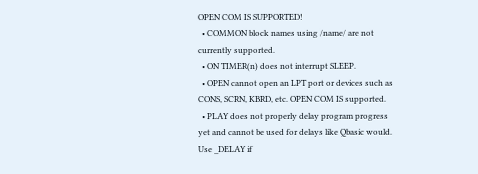OPEN COM IS SUPPORTED!
  • COMMON block names using /name/ are not currently supported.
  • ON TIMER(n) does not interrupt SLEEP.
  • OPEN cannot open an LPT port or devices such as CONS, SCRN, KBRD, etc. OPEN COM IS supported.
  • PLAY does not properly delay program progress yet and cannot be used for delays like Qbasic would. Use _DELAY if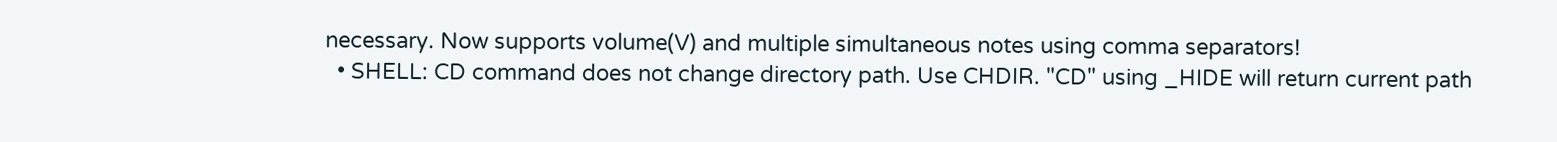necessary. Now supports volume(V) and multiple simultaneous notes using comma separators!
  • SHELL: CD command does not change directory path. Use CHDIR. "CD" using _HIDE will return current path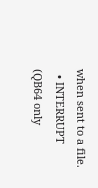when sent to a file.
  • INTERRUPT (QB64 only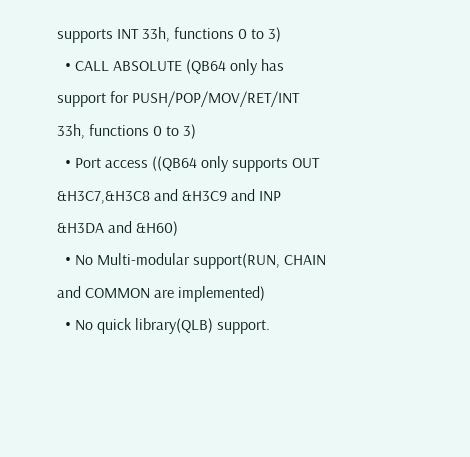supports INT 33h, functions 0 to 3)
  • CALL ABSOLUTE (QB64 only has support for PUSH/POP/MOV/RET/INT 33h, functions 0 to 3)
  • Port access ((QB64 only supports OUT &H3C7,&H3C8 and &H3C9 and INP &H3DA and &H60)
  • No Multi-modular support(RUN, CHAIN and COMMON are implemented)
  • No quick library(QLB) support.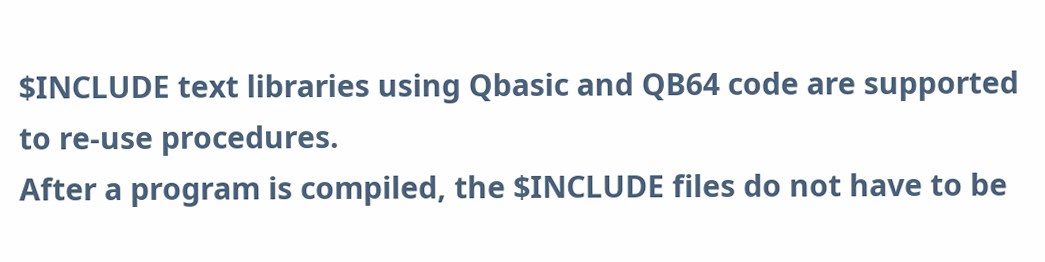$INCLUDE text libraries using Qbasic and QB64 code are supported to re-use procedures.
After a program is compiled, the $INCLUDE files do not have to be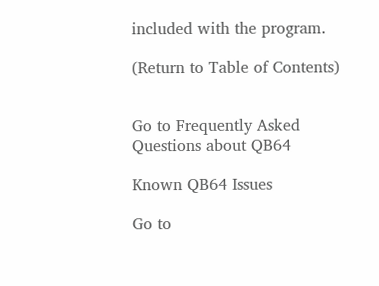included with the program.

(Return to Table of Contents)


Go to Frequently Asked Questions about QB64

Known QB64 Issues

Go to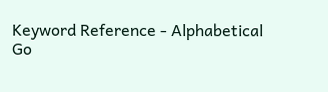Keyword Reference - Alphabetical
Go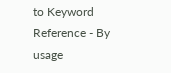to Keyword Reference - By usage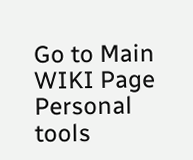Go to Main WIKI Page
Personal tools